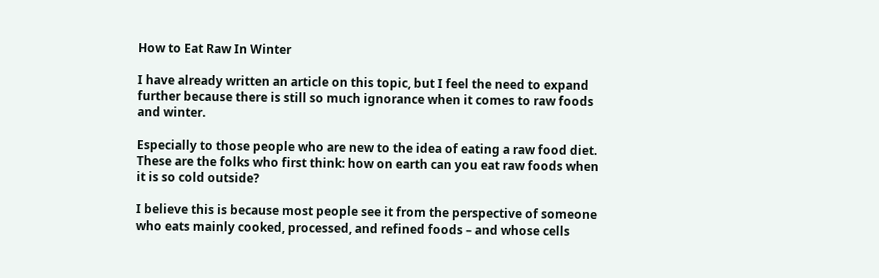How to Eat Raw In Winter

I have already written an article on this topic, but I feel the need to expand further because there is still so much ignorance when it comes to raw foods and winter.

Especially to those people who are new to the idea of eating a raw food diet. These are the folks who first think: how on earth can you eat raw foods when it is so cold outside?

I believe this is because most people see it from the perspective of someone who eats mainly cooked, processed, and refined foods – and whose cells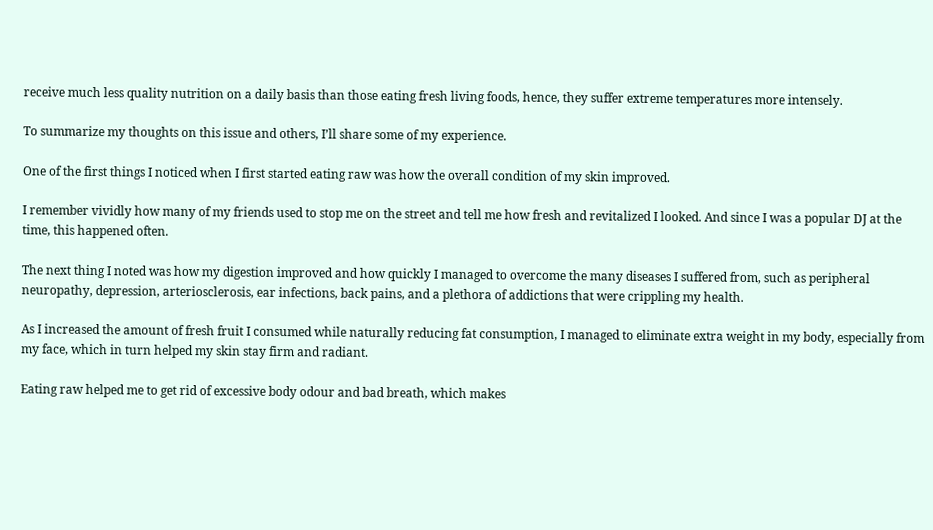receive much less quality nutrition on a daily basis than those eating fresh living foods, hence, they suffer extreme temperatures more intensely.

To summarize my thoughts on this issue and others, I’ll share some of my experience.

One of the first things I noticed when I first started eating raw was how the overall condition of my skin improved.

I remember vividly how many of my friends used to stop me on the street and tell me how fresh and revitalized I looked. And since I was a popular DJ at the time, this happened often.

The next thing I noted was how my digestion improved and how quickly I managed to overcome the many diseases I suffered from, such as peripheral neuropathy, depression, arteriosclerosis, ear infections, back pains, and a plethora of addictions that were crippling my health.

As I increased the amount of fresh fruit I consumed while naturally reducing fat consumption, I managed to eliminate extra weight in my body, especially from my face, which in turn helped my skin stay firm and radiant.

Eating raw helped me to get rid of excessive body odour and bad breath, which makes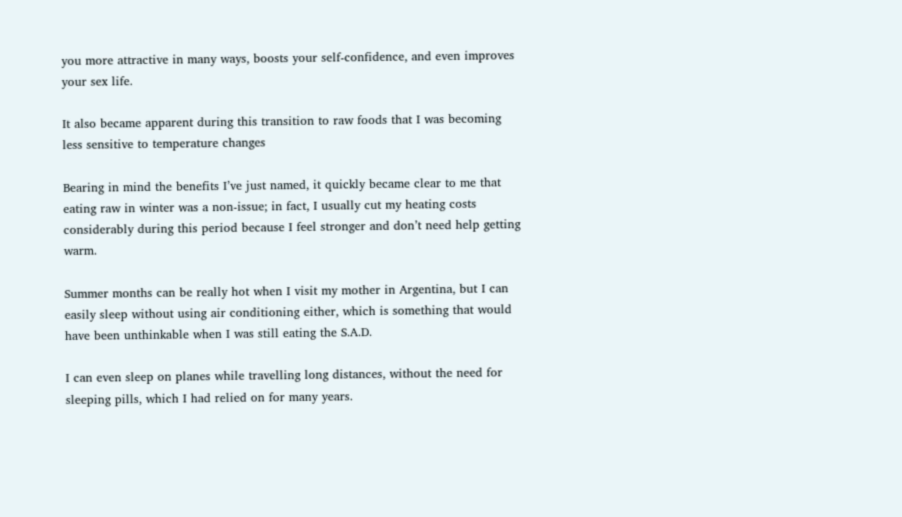you more attractive in many ways, boosts your self-confidence, and even improves your sex life.

It also became apparent during this transition to raw foods that I was becoming less sensitive to temperature changes

Bearing in mind the benefits I’ve just named, it quickly became clear to me that eating raw in winter was a non-issue; in fact, I usually cut my heating costs considerably during this period because I feel stronger and don’t need help getting warm.

Summer months can be really hot when I visit my mother in Argentina, but I can easily sleep without using air conditioning either, which is something that would have been unthinkable when I was still eating the S.A.D.

I can even sleep on planes while travelling long distances, without the need for sleeping pills, which I had relied on for many years.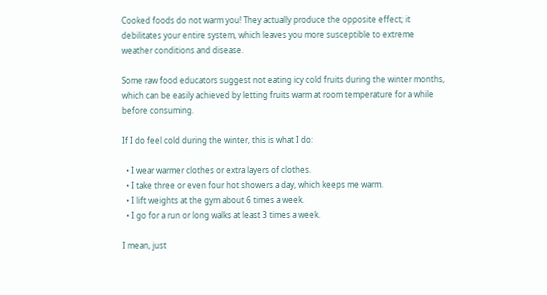Cooked foods do not warm you! They actually produce the opposite effect; it debilitates your entire system, which leaves you more susceptible to extreme weather conditions and disease.

Some raw food educators suggest not eating icy cold fruits during the winter months, which can be easily achieved by letting fruits warm at room temperature for a while before consuming.

If I do feel cold during the winter, this is what I do:

  • I wear warmer clothes or extra layers of clothes.
  • I take three or even four hot showers a day, which keeps me warm.
  • I lift weights at the gym about 6 times a week.
  • I go for a run or long walks at least 3 times a week.

I mean, just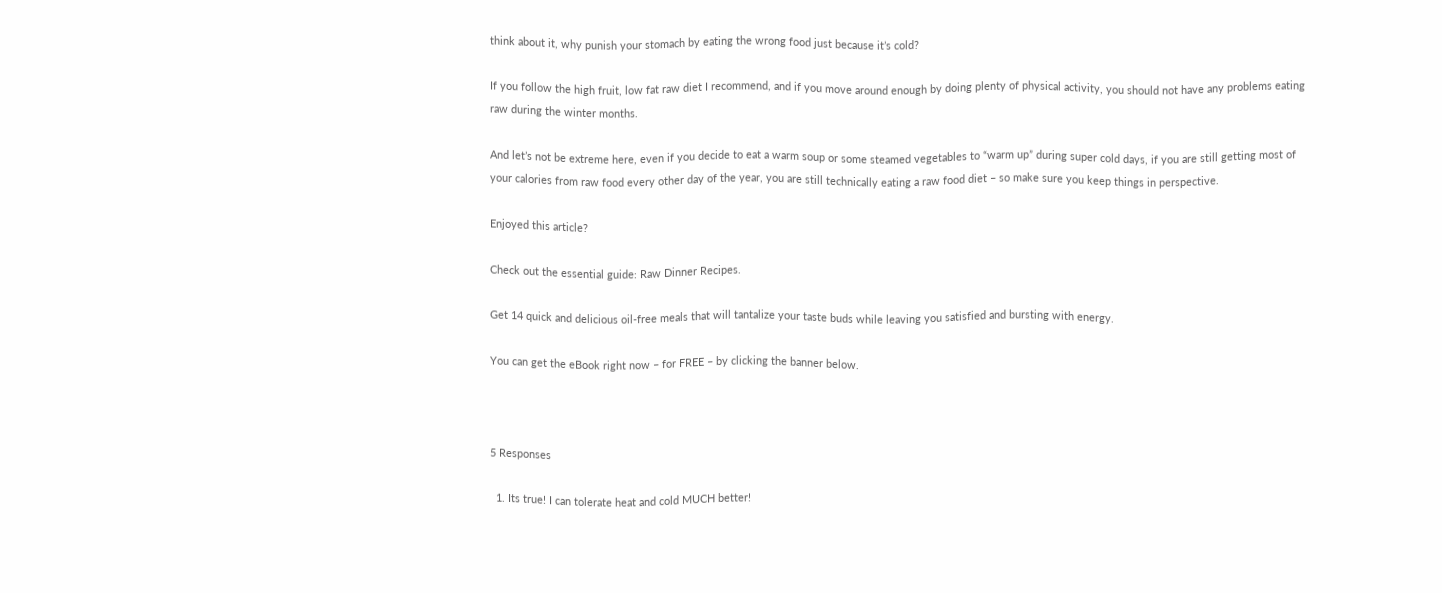think about it, why punish your stomach by eating the wrong food just because it’s cold?

If you follow the high fruit, low fat raw diet I recommend, and if you move around enough by doing plenty of physical activity, you should not have any problems eating raw during the winter months.

And let’s not be extreme here, even if you decide to eat a warm soup or some steamed vegetables to “warm up” during super cold days, if you are still getting most of your calories from raw food every other day of the year, you are still technically eating a raw food diet – so make sure you keep things in perspective.

Enjoyed this article?

Check out the essential guide: Raw Dinner Recipes.

Get 14 quick and delicious oil-free meals that will tantalize your taste buds while leaving you satisfied and bursting with energy.

You can get the eBook right now – for FREE – by clicking the banner below.



5 Responses

  1. Its true! I can tolerate heat and cold MUCH better!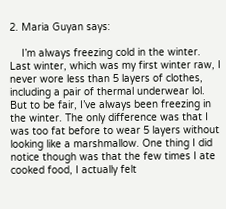2. Maria Guyan says:

    I’m always freezing cold in the winter. Last winter, which was my first winter raw, I never wore less than 5 layers of clothes, including a pair of thermal underwear lol. But to be fair, I’ve always been freezing in the winter. The only difference was that I was too fat before to wear 5 layers without looking like a marshmallow. One thing I did notice though was that the few times I ate cooked food, I actually felt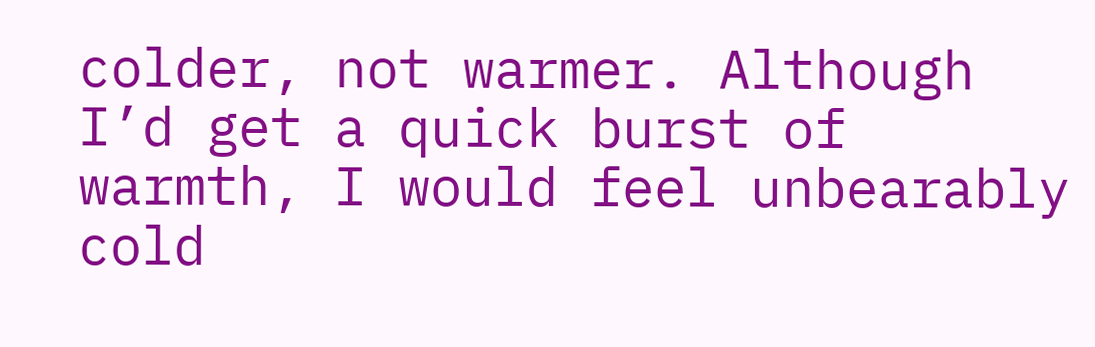colder, not warmer. Although I’d get a quick burst of warmth, I would feel unbearably cold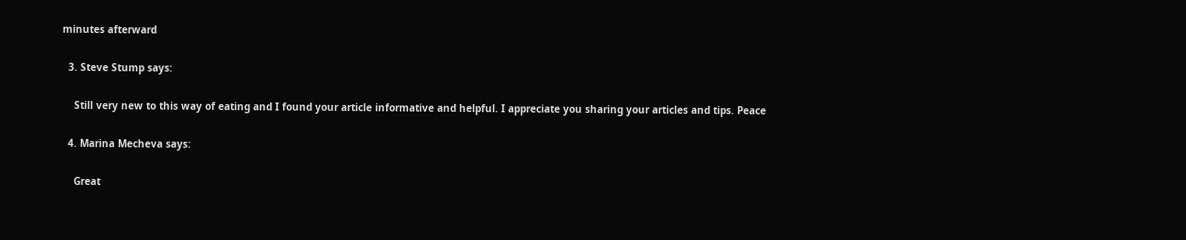minutes afterward

  3. Steve Stump says:

    Still very new to this way of eating and I found your article informative and helpful. I appreciate you sharing your articles and tips. Peace

  4. Marina Mecheva says:

    Great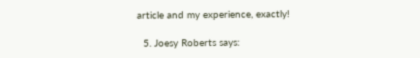article and my experience, exactly!

  5. Joesy Roberts says: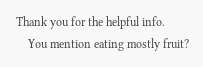Thank you for the helpful info.
    You mention eating mostly fruit?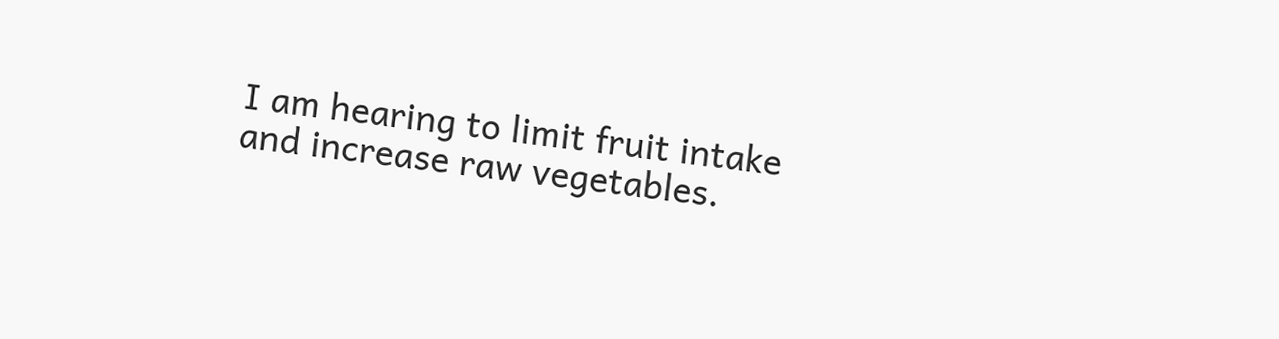I am hearing to limit fruit intake and increase raw vegetables.